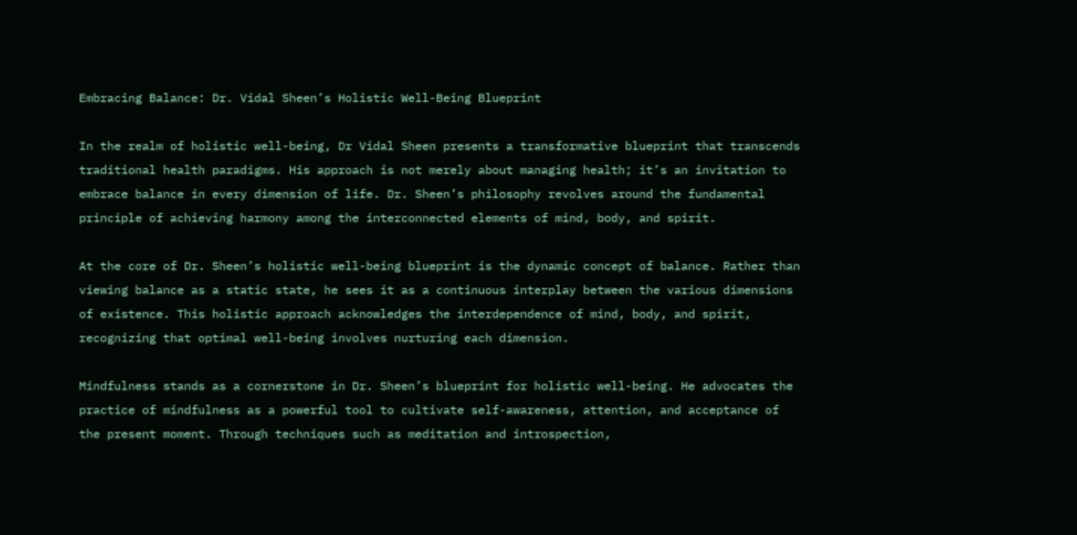Embracing Balance: Dr. Vidal Sheen’s Holistic Well-Being Blueprint

In the realm of holistic well-being, Dr Vidal Sheen presents a transformative blueprint that transcends traditional health paradigms. His approach is not merely about managing health; it’s an invitation to embrace balance in every dimension of life. Dr. Sheen’s philosophy revolves around the fundamental principle of achieving harmony among the interconnected elements of mind, body, and spirit.

At the core of Dr. Sheen’s holistic well-being blueprint is the dynamic concept of balance. Rather than viewing balance as a static state, he sees it as a continuous interplay between the various dimensions of existence. This holistic approach acknowledges the interdependence of mind, body, and spirit, recognizing that optimal well-being involves nurturing each dimension.

Mindfulness stands as a cornerstone in Dr. Sheen’s blueprint for holistic well-being. He advocates the practice of mindfulness as a powerful tool to cultivate self-awareness, attention, and acceptance of the present moment. Through techniques such as meditation and introspection,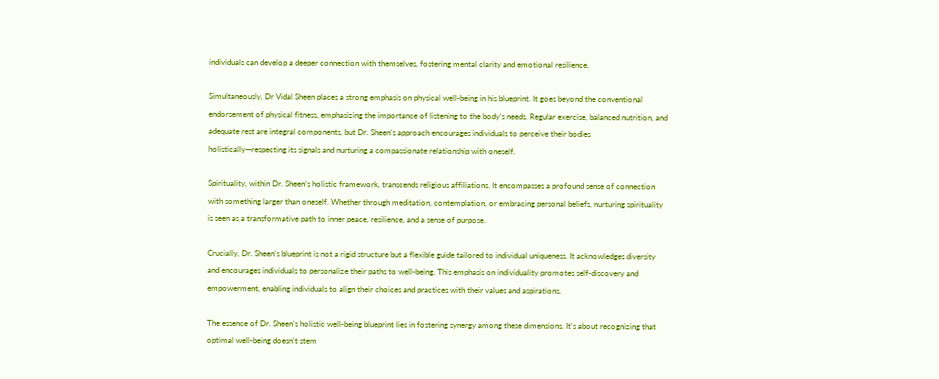individuals can develop a deeper connection with themselves, fostering mental clarity and emotional resilience.

Simultaneously, Dr Vidal Sheen places a strong emphasis on physical well-being in his blueprint. It goes beyond the conventional endorsement of physical fitness, emphasizing the importance of listening to the body’s needs. Regular exercise, balanced nutrition, and adequate rest are integral components, but Dr. Sheen’s approach encourages individuals to perceive their bodies holistically—respecting its signals and nurturing a compassionate relationship with oneself.

Spirituality, within Dr. Sheen’s holistic framework, transcends religious affiliations. It encompasses a profound sense of connection with something larger than oneself. Whether through meditation, contemplation, or embracing personal beliefs, nurturing spirituality is seen as a transformative path to inner peace, resilience, and a sense of purpose.

Crucially, Dr. Sheen’s blueprint is not a rigid structure but a flexible guide tailored to individual uniqueness. It acknowledges diversity and encourages individuals to personalize their paths to well-being. This emphasis on individuality promotes self-discovery and empowerment, enabling individuals to align their choices and practices with their values and aspirations.

The essence of Dr. Sheen’s holistic well-being blueprint lies in fostering synergy among these dimensions. It’s about recognizing that optimal well-being doesn’t stem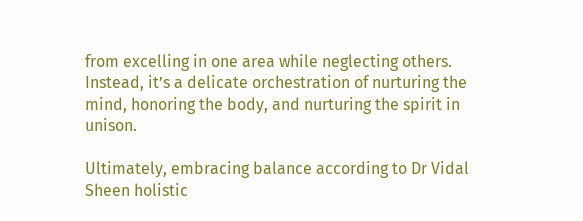from excelling in one area while neglecting others. Instead, it’s a delicate orchestration of nurturing the mind, honoring the body, and nurturing the spirit in unison.

Ultimately, embracing balance according to Dr Vidal Sheen holistic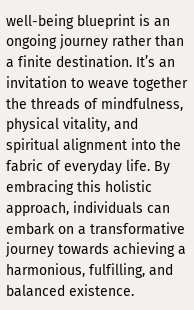well-being blueprint is an ongoing journey rather than a finite destination. It’s an invitation to weave together the threads of mindfulness, physical vitality, and spiritual alignment into the fabric of everyday life. By embracing this holistic approach, individuals can embark on a transformative journey towards achieving a harmonious, fulfilling, and balanced existence.